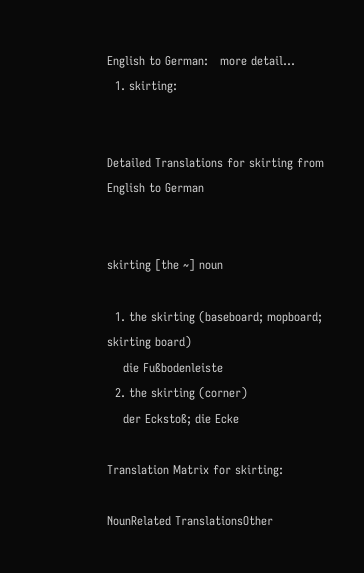English to German:   more detail...
  1. skirting:


Detailed Translations for skirting from English to German


skirting [the ~] noun

  1. the skirting (baseboard; mopboard; skirting board)
    die Fußbodenleiste
  2. the skirting (corner)
    der Eckstoß; die Ecke

Translation Matrix for skirting:

NounRelated TranslationsOther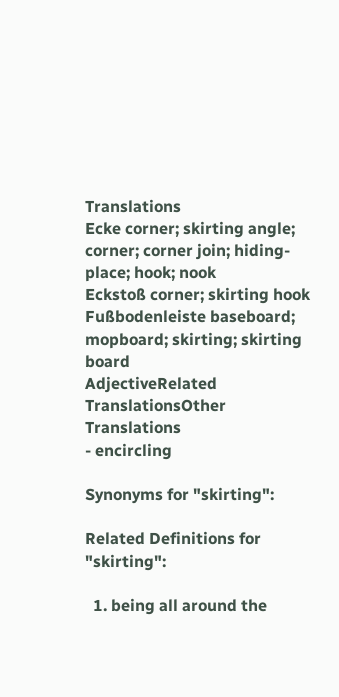Translations
Ecke corner; skirting angle; corner; corner join; hiding-place; hook; nook
Eckstoß corner; skirting hook
Fußbodenleiste baseboard; mopboard; skirting; skirting board
AdjectiveRelated TranslationsOther Translations
- encircling

Synonyms for "skirting":

Related Definitions for "skirting":

  1. being all around the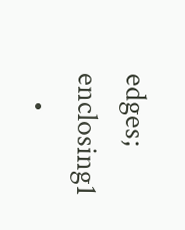edges; enclosing1
    •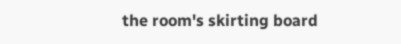the room's skirting board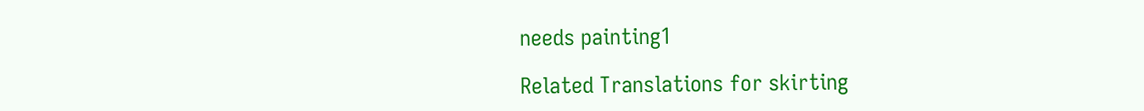needs painting1

Related Translations for skirting